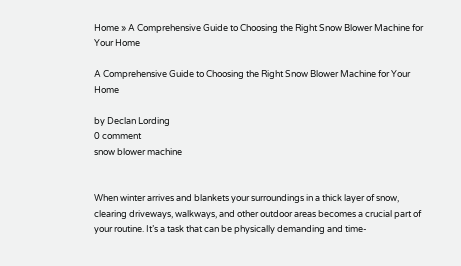Home » A Comprehensive Guide to Choosing the Right Snow Blower Machine for Your Home

A Comprehensive Guide to Choosing the Right Snow Blower Machine for Your Home

by Declan Lording
0 comment
snow blower machine


When winter arrives and blankets your surroundings in a thick layer of snow, clearing driveways, walkways, and other outdoor areas becomes a crucial part of your routine. It’s a task that can be physically demanding and time-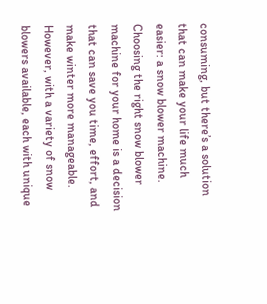consuming, but there’s a solution that can make your life much easier: a snow blower machine. Choosing the right snow blower machine for your home is a decision that can save you time, effort, and make winter more manageable. However, with a variety of snow blowers available, each with unique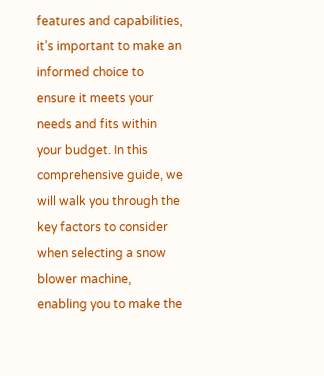features and capabilities, it’s important to make an informed choice to ensure it meets your needs and fits within your budget. In this comprehensive guide, we will walk you through the key factors to consider when selecting a snow blower machine, enabling you to make the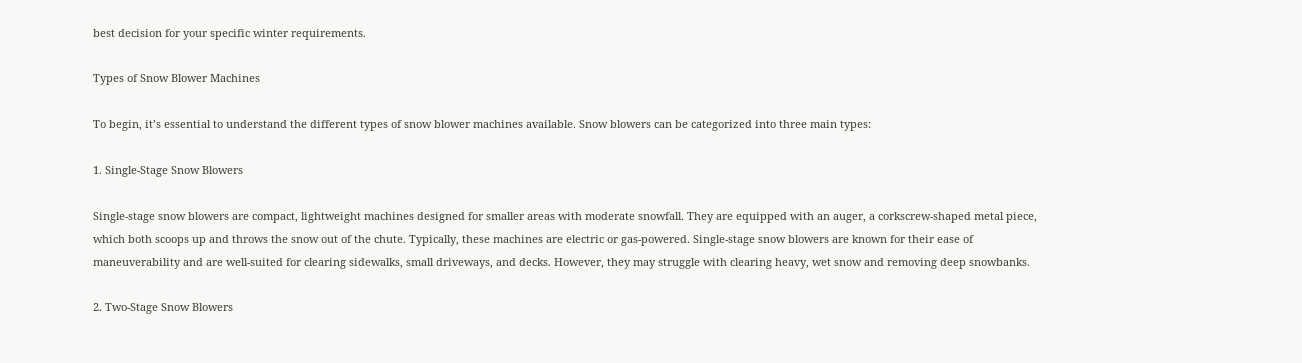best decision for your specific winter requirements.

Types of Snow Blower Machines

To begin, it’s essential to understand the different types of snow blower machines available. Snow blowers can be categorized into three main types:

1. Single-Stage Snow Blowers

Single-stage snow blowers are compact, lightweight machines designed for smaller areas with moderate snowfall. They are equipped with an auger, a corkscrew-shaped metal piece, which both scoops up and throws the snow out of the chute. Typically, these machines are electric or gas-powered. Single-stage snow blowers are known for their ease of maneuverability and are well-suited for clearing sidewalks, small driveways, and decks. However, they may struggle with clearing heavy, wet snow and removing deep snowbanks.

2. Two-Stage Snow Blowers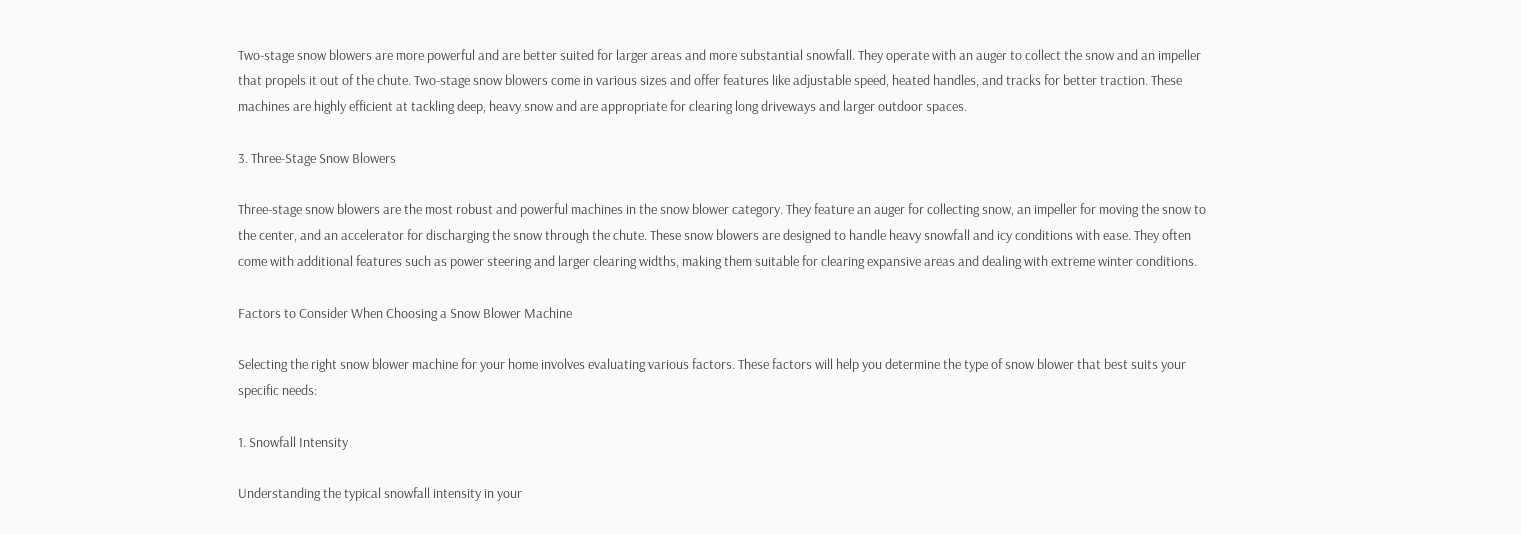Two-stage snow blowers are more powerful and are better suited for larger areas and more substantial snowfall. They operate with an auger to collect the snow and an impeller that propels it out of the chute. Two-stage snow blowers come in various sizes and offer features like adjustable speed, heated handles, and tracks for better traction. These machines are highly efficient at tackling deep, heavy snow and are appropriate for clearing long driveways and larger outdoor spaces.

3. Three-Stage Snow Blowers

Three-stage snow blowers are the most robust and powerful machines in the snow blower category. They feature an auger for collecting snow, an impeller for moving the snow to the center, and an accelerator for discharging the snow through the chute. These snow blowers are designed to handle heavy snowfall and icy conditions with ease. They often come with additional features such as power steering and larger clearing widths, making them suitable for clearing expansive areas and dealing with extreme winter conditions.

Factors to Consider When Choosing a Snow Blower Machine

Selecting the right snow blower machine for your home involves evaluating various factors. These factors will help you determine the type of snow blower that best suits your specific needs:

1. Snowfall Intensity

Understanding the typical snowfall intensity in your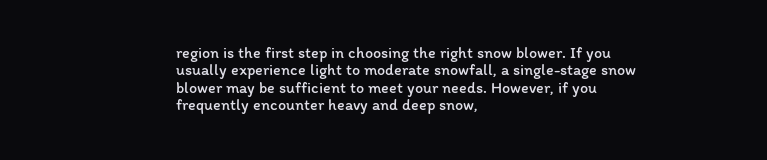region is the first step in choosing the right snow blower. If you usually experience light to moderate snowfall, a single-stage snow blower may be sufficient to meet your needs. However, if you frequently encounter heavy and deep snow,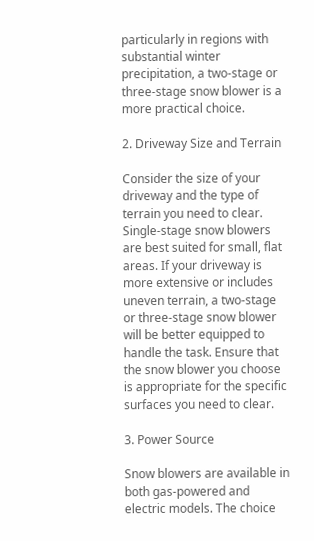particularly in regions with substantial winter precipitation, a two-stage or three-stage snow blower is a more practical choice.

2. Driveway Size and Terrain

Consider the size of your driveway and the type of terrain you need to clear. Single-stage snow blowers are best suited for small, flat areas. If your driveway is more extensive or includes uneven terrain, a two-stage or three-stage snow blower will be better equipped to handle the task. Ensure that the snow blower you choose is appropriate for the specific surfaces you need to clear.

3. Power Source

Snow blowers are available in both gas-powered and electric models. The choice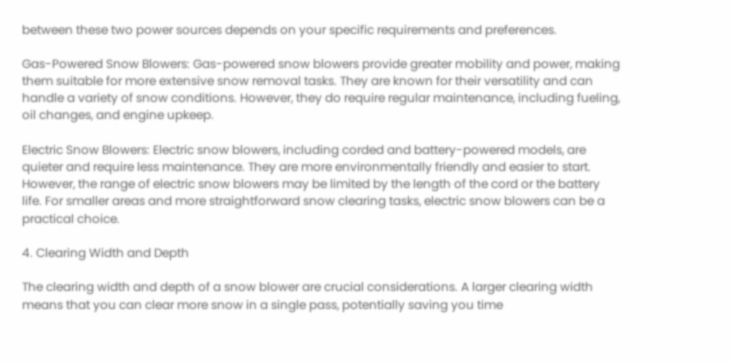between these two power sources depends on your specific requirements and preferences.

Gas-Powered Snow Blowers: Gas-powered snow blowers provide greater mobility and power, making them suitable for more extensive snow removal tasks. They are known for their versatility and can handle a variety of snow conditions. However, they do require regular maintenance, including fueling, oil changes, and engine upkeep.

Electric Snow Blowers: Electric snow blowers, including corded and battery-powered models, are quieter and require less maintenance. They are more environmentally friendly and easier to start. However, the range of electric snow blowers may be limited by the length of the cord or the battery life. For smaller areas and more straightforward snow clearing tasks, electric snow blowers can be a practical choice.

4. Clearing Width and Depth

The clearing width and depth of a snow blower are crucial considerations. A larger clearing width means that you can clear more snow in a single pass, potentially saving you time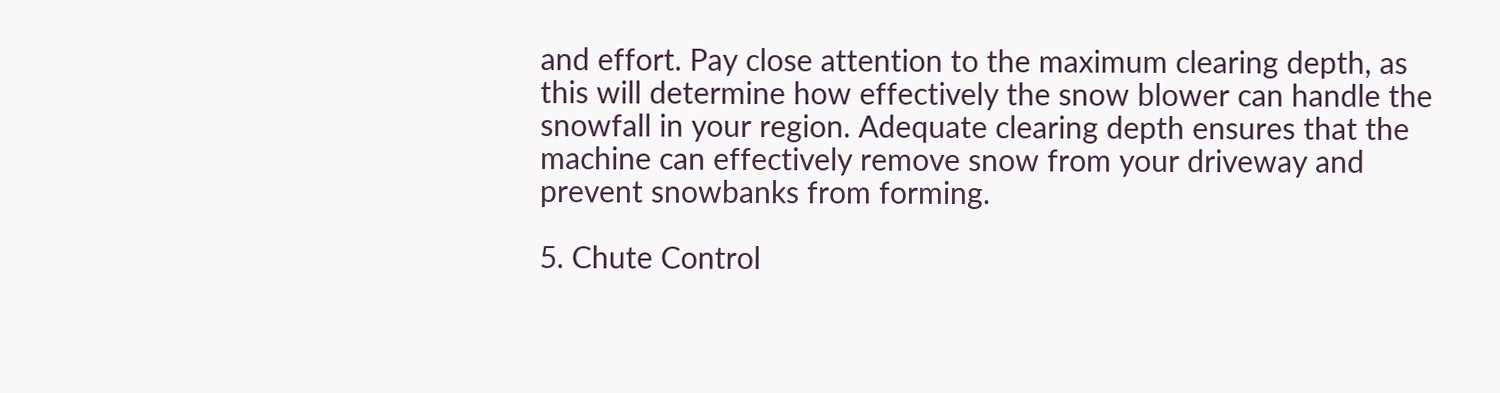and effort. Pay close attention to the maximum clearing depth, as this will determine how effectively the snow blower can handle the snowfall in your region. Adequate clearing depth ensures that the machine can effectively remove snow from your driveway and prevent snowbanks from forming.

5. Chute Control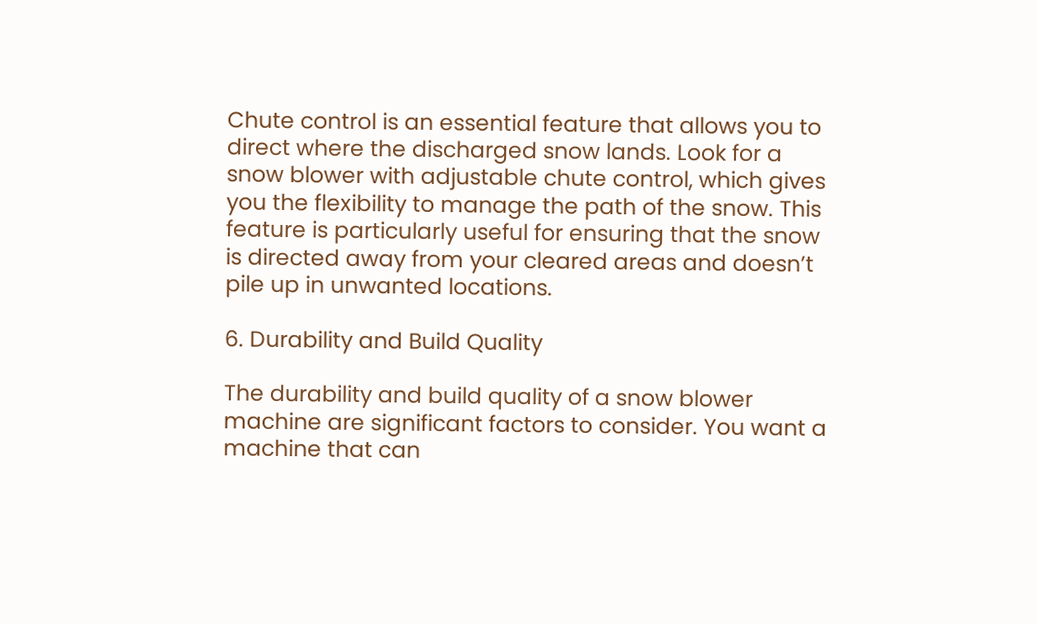Chute control is an essential feature that allows you to direct where the discharged snow lands. Look for a snow blower with adjustable chute control, which gives you the flexibility to manage the path of the snow. This feature is particularly useful for ensuring that the snow is directed away from your cleared areas and doesn’t pile up in unwanted locations.

6. Durability and Build Quality

The durability and build quality of a snow blower machine are significant factors to consider. You want a machine that can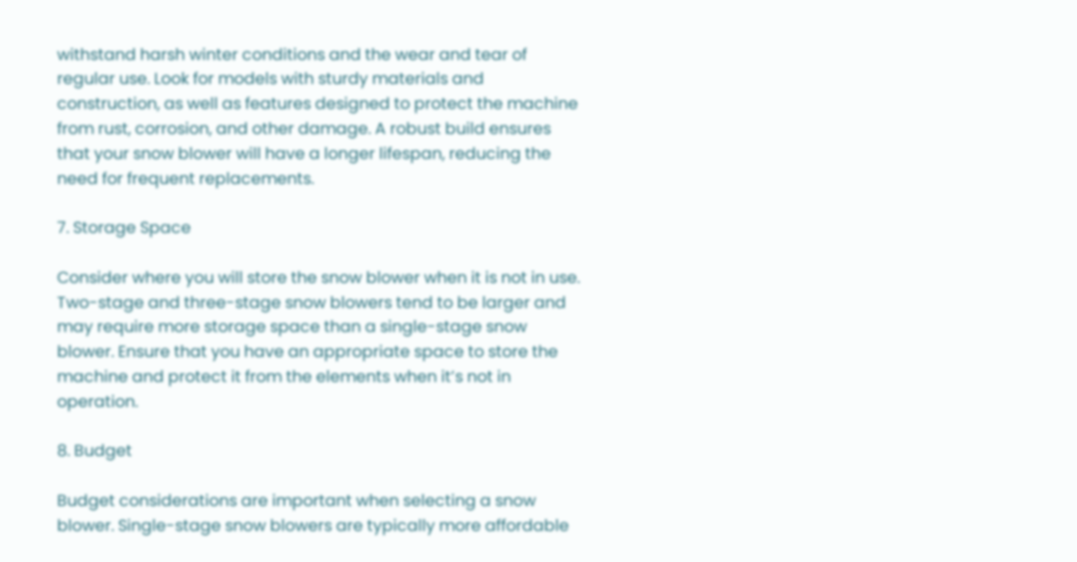withstand harsh winter conditions and the wear and tear of regular use. Look for models with sturdy materials and construction, as well as features designed to protect the machine from rust, corrosion, and other damage. A robust build ensures that your snow blower will have a longer lifespan, reducing the need for frequent replacements.

7. Storage Space

Consider where you will store the snow blower when it is not in use. Two-stage and three-stage snow blowers tend to be larger and may require more storage space than a single-stage snow blower. Ensure that you have an appropriate space to store the machine and protect it from the elements when it’s not in operation.

8. Budget

Budget considerations are important when selecting a snow blower. Single-stage snow blowers are typically more affordable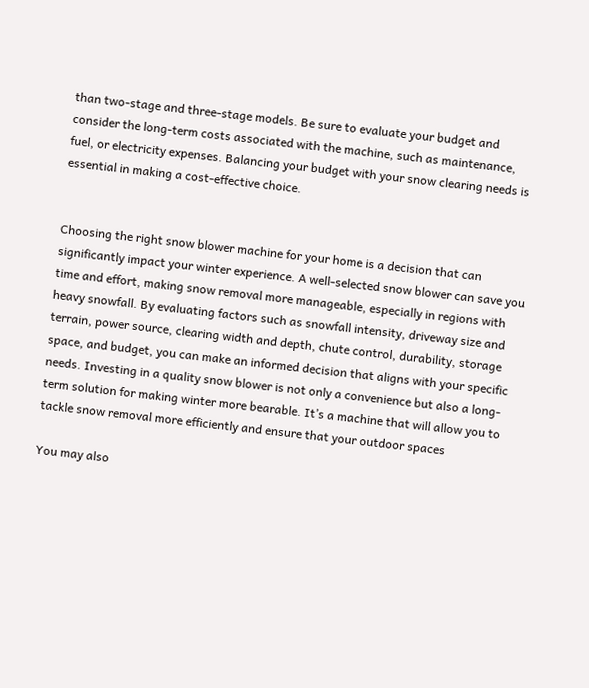than two-stage and three-stage models. Be sure to evaluate your budget and consider the long-term costs associated with the machine, such as maintenance, fuel, or electricity expenses. Balancing your budget with your snow clearing needs is essential in making a cost-effective choice.


Choosing the right snow blower machine for your home is a decision that can significantly impact your winter experience. A well-selected snow blower can save you time and effort, making snow removal more manageable, especially in regions with heavy snowfall. By evaluating factors such as snowfall intensity, driveway size and terrain, power source, clearing width and depth, chute control, durability, storage space, and budget, you can make an informed decision that aligns with your specific needs. Investing in a quality snow blower is not only a convenience but also a long-term solution for making winter more bearable. It’s a machine that will allow you to tackle snow removal more efficiently and ensure that your outdoor spaces

You may also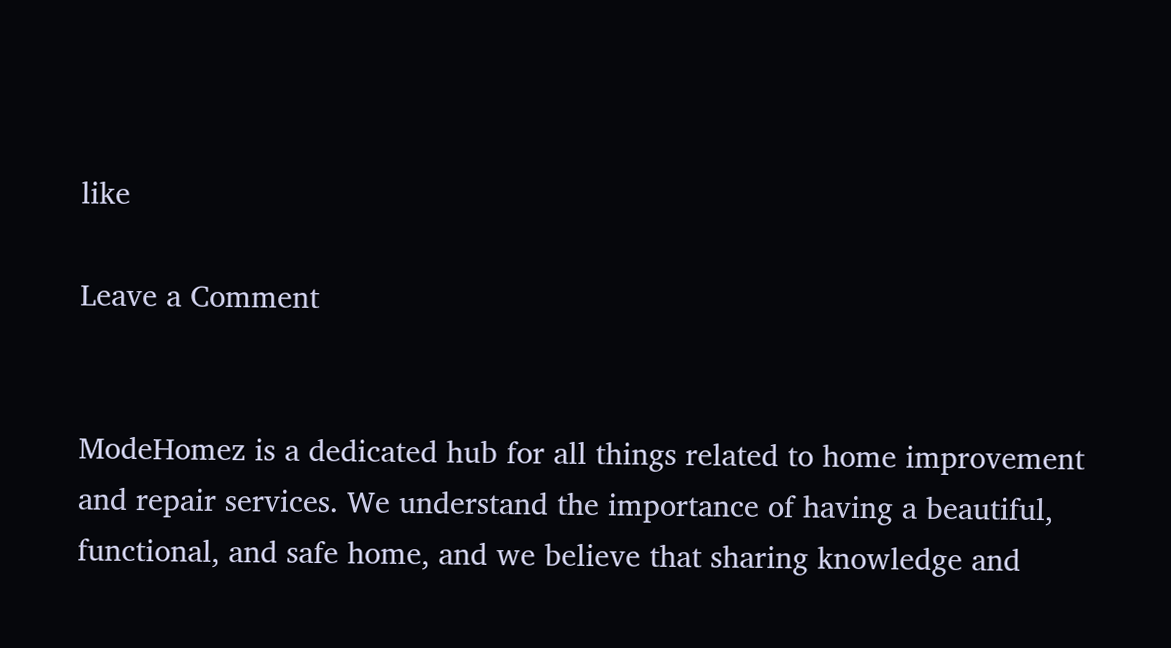like

Leave a Comment


ModeHomez is a dedicated hub for all things related to home improvement and repair services. We understand the importance of having a beautiful, functional, and safe home, and we believe that sharing knowledge and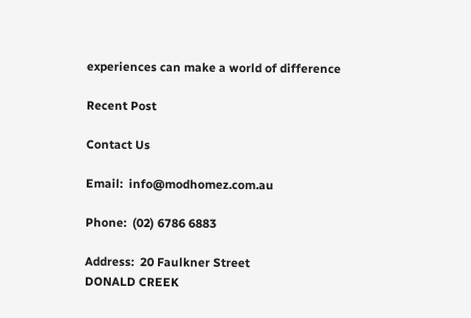experiences can make a world of difference

Recent Post

Contact Us

Email:  info@modhomez.com.au

Phone:  (02) 6786 6883

Address:  20 Faulkner Street
DONALD CREEK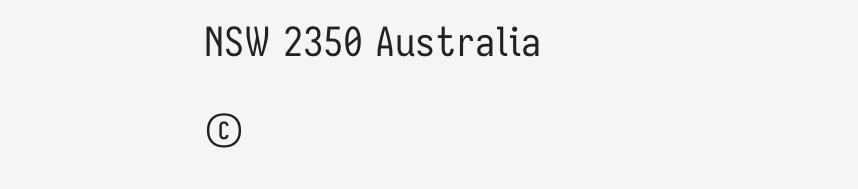NSW 2350 Australia

©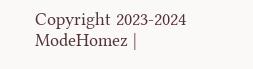Copyright 2023-2024 ModeHomez |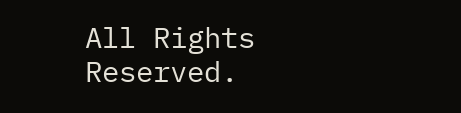All Rights Reserved.